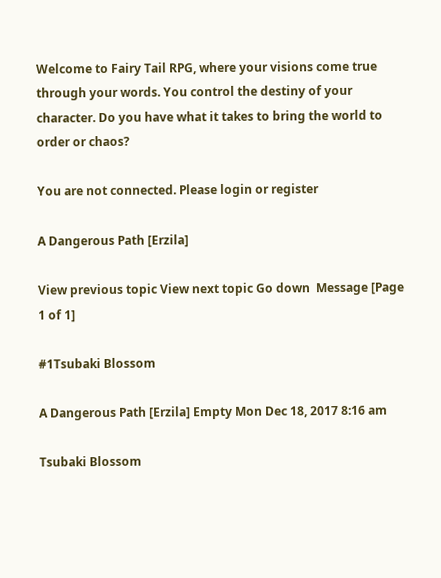Welcome to Fairy Tail RPG, where your visions come true through your words. You control the destiny of your character. Do you have what it takes to bring the world to order or chaos?

You are not connected. Please login or register

A Dangerous Path [Erzila]

View previous topic View next topic Go down  Message [Page 1 of 1]

#1Tsubaki Blossom

A Dangerous Path [Erzila] Empty Mon Dec 18, 2017 8:16 am

Tsubaki Blossom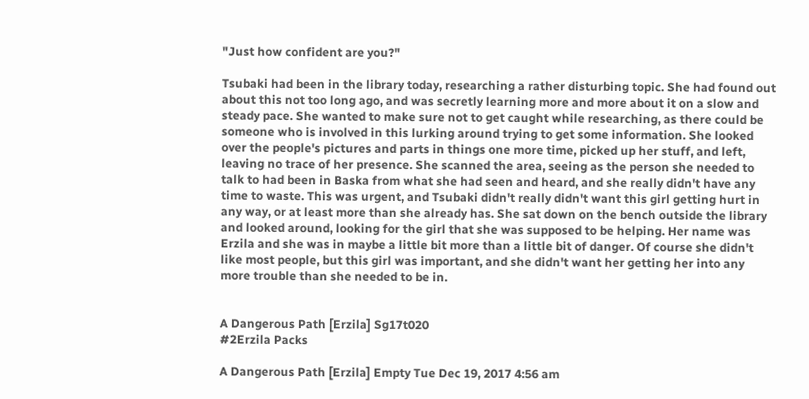"Just how confident are you?"

Tsubaki had been in the library today, researching a rather disturbing topic. She had found out about this not too long ago, and was secretly learning more and more about it on a slow and steady pace. She wanted to make sure not to get caught while researching, as there could be someone who is involved in this lurking around trying to get some information. She looked over the people's pictures and parts in things one more time, picked up her stuff, and left, leaving no trace of her presence. She scanned the area, seeing as the person she needed to talk to had been in Baska from what she had seen and heard, and she really didn't have any time to waste. This was urgent, and Tsubaki didn't really didn't want this girl getting hurt in any way, or at least more than she already has. She sat down on the bench outside the library and looked around, looking for the girl that she was supposed to be helping. Her name was Erzila and she was in maybe a little bit more than a little bit of danger. Of course she didn't like most people, but this girl was important, and she didn't want her getting her into any more trouble than she needed to be in.


A Dangerous Path [Erzila] Sg17t020
#2Erzila Packs

A Dangerous Path [Erzila] Empty Tue Dec 19, 2017 4:56 am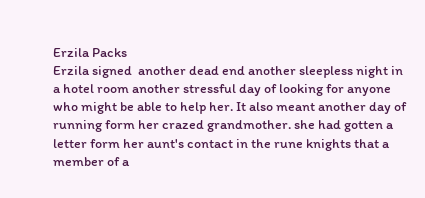Erzila Packs
Erzila signed  another dead end another sleepless night in a hotel room another stressful day of looking for anyone who might be able to help her. It also meant another day of running form her crazed grandmother. she had gotten a letter form her aunt's contact in the rune knights that a member of a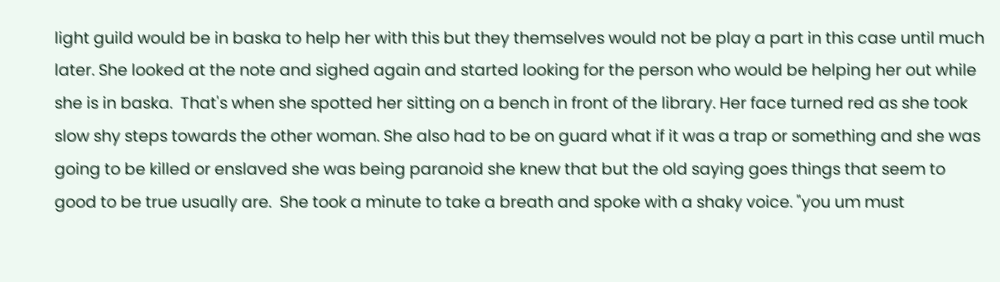light guild would be in baska to help her with this but they themselves would not be play a part in this case until much later. She looked at the note and sighed again and started looking for the person who would be helping her out while she is in baska.  That's when she spotted her sitting on a bench in front of the library. Her face turned red as she took slow shy steps towards the other woman. She also had to be on guard what if it was a trap or something and she was going to be killed or enslaved she was being paranoid she knew that but the old saying goes things that seem to good to be true usually are.  She took a minute to take a breath and spoke with a shaky voice. "you um must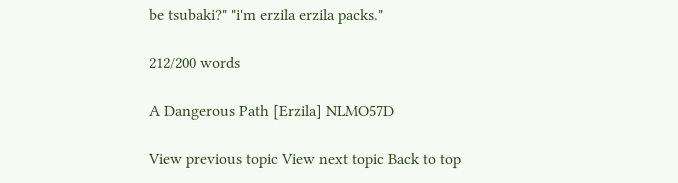be tsubaki?" "i'm erzila erzila packs."

212/200 words

A Dangerous Path [Erzila] NLMO57D

View previous topic View next topic Back to top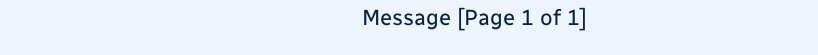Message [Page 1 of 1]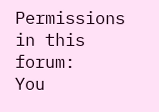Permissions in this forum:
You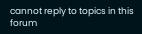cannot reply to topics in this forum